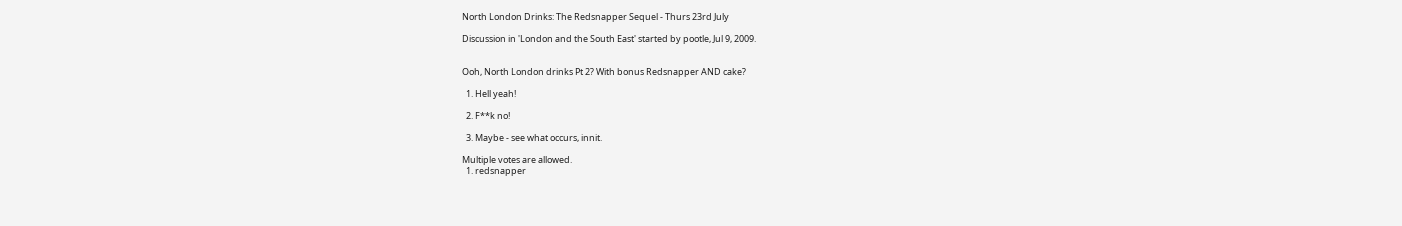North London Drinks: The Redsnapper Sequel - Thurs 23rd July

Discussion in 'London and the South East' started by pootle, Jul 9, 2009.


Ooh, North London drinks Pt 2? With bonus Redsnapper AND cake?

  1. Hell yeah!

  2. F**k no!

  3. Maybe - see what occurs, innit.

Multiple votes are allowed.
  1. redsnapper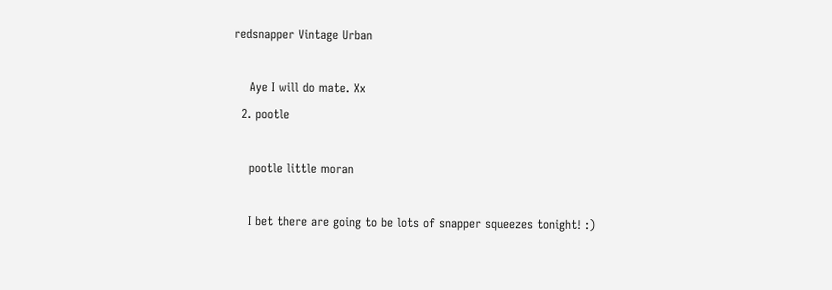redsnapper Vintage Urban

    Aye I will do mate. Xx
  2. pootle

    pootle little moran

    I bet there are going to be lots of snapper squeezes tonight! :)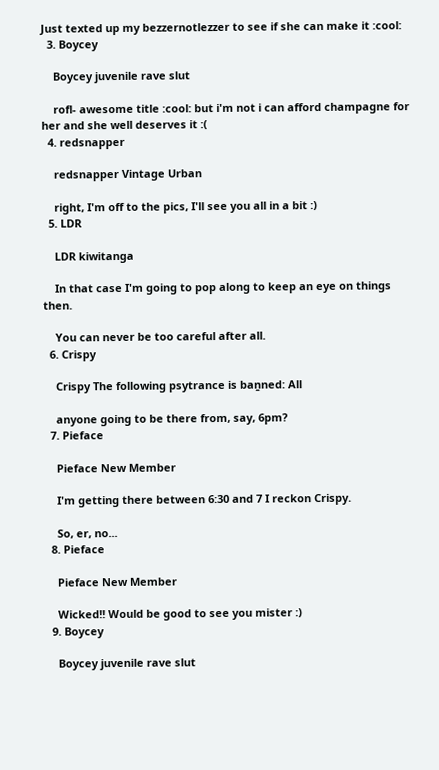Just texted up my bezzernotlezzer to see if she can make it :cool:
  3. Boycey

    Boycey juvenile rave slut

    rofl- awesome title :cool: but i'm not i can afford champagne for her and she well deserves it :(
  4. redsnapper

    redsnapper Vintage Urban

    right, I'm off to the pics, I'll see you all in a bit :)
  5. LDR

    LDR kiwitanga

    In that case I'm going to pop along to keep an eye on things then.

    You can never be too careful after all.
  6. Crispy

    Crispy The following psytrance is baṉned: All

    anyone going to be there from, say, 6pm?
  7. Pieface

    Pieface New Member

    I'm getting there between 6:30 and 7 I reckon Crispy.

    So, er, no...
  8. Pieface

    Pieface New Member

    Wicked!! Would be good to see you mister :)
  9. Boycey

    Boycey juvenile rave slut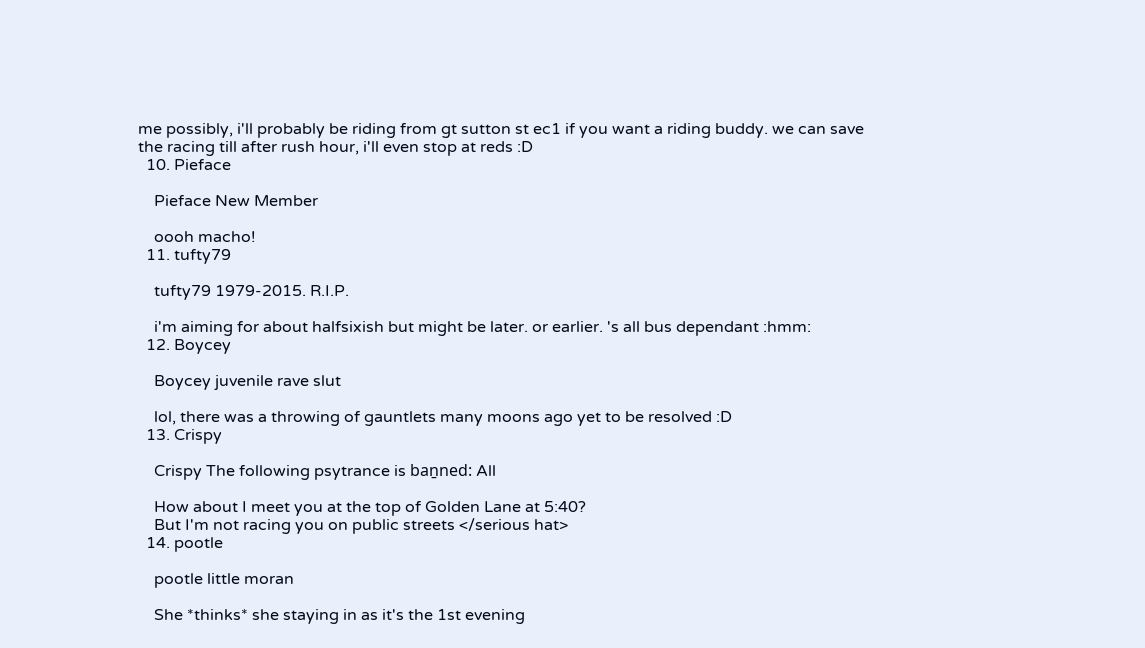me possibly, i'll probably be riding from gt sutton st ec1 if you want a riding buddy. we can save the racing till after rush hour, i'll even stop at reds :D
  10. Pieface

    Pieface New Member

    oooh macho!
  11. tufty79

    tufty79 1979-2015. R.I.P.

    i'm aiming for about halfsixish but might be later. or earlier. 's all bus dependant :hmm:
  12. Boycey

    Boycey juvenile rave slut

    lol, there was a throwing of gauntlets many moons ago yet to be resolved :D
  13. Crispy

    Crispy The following psytrance is baṉned: All

    How about I meet you at the top of Golden Lane at 5:40?
    But I'm not racing you on public streets </serious hat>
  14. pootle

    pootle little moran

    She *thinks* she staying in as it's the 1st evening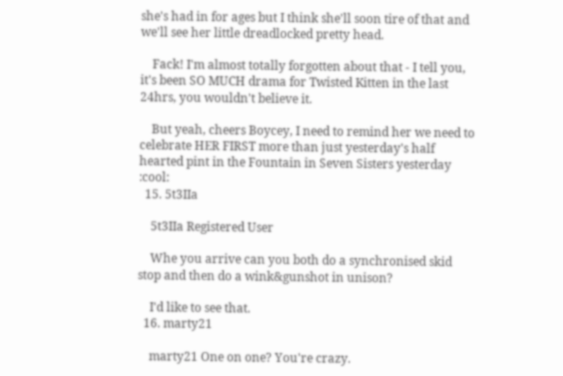she's had in for ages but I think she'll soon tire of that and we'll see her little dreadlocked pretty head.

    Fack! I'm almost totally forgotten about that - I tell you, it's been SO MUCH drama for Twisted Kitten in the last 24hrs, you wouldn't believe it.

    But yeah, cheers Boycey, I need to remind her we need to celebrate HER FIRST more than just yesterday's half hearted pint in the Fountain in Seven Sisters yesterday :cool:
  15. 5t3IIa

    5t3IIa Registered User

    Whe you arrive can you both do a synchronised skid stop and then do a wink&gunshot in unison?

    I'd like to see that.
  16. marty21

    marty21 One on one? You're crazy.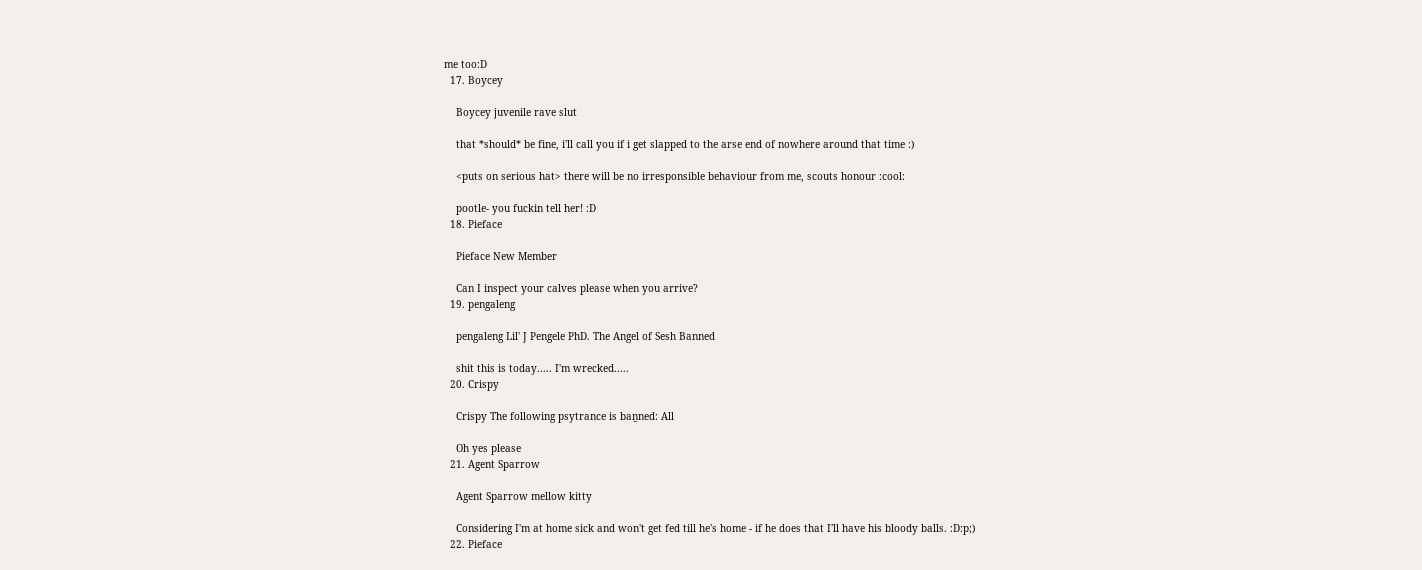me too:D
  17. Boycey

    Boycey juvenile rave slut

    that *should* be fine, i'll call you if i get slapped to the arse end of nowhere around that time :)

    <puts on serious hat> there will be no irresponsible behaviour from me, scouts honour :cool:

    pootle- you fuckin tell her! :D
  18. Pieface

    Pieface New Member

    Can I inspect your calves please when you arrive?
  19. pengaleng

    pengaleng Lil' J Pengele PhD. The Angel of Sesh Banned

    shit this is today..... I'm wrecked.....
  20. Crispy

    Crispy The following psytrance is baṉned: All

    Oh yes please
  21. Agent Sparrow

    Agent Sparrow mellow kitty

    Considering I'm at home sick and won't get fed till he's home - if he does that I'll have his bloody balls. :D:p;)
  22. Pieface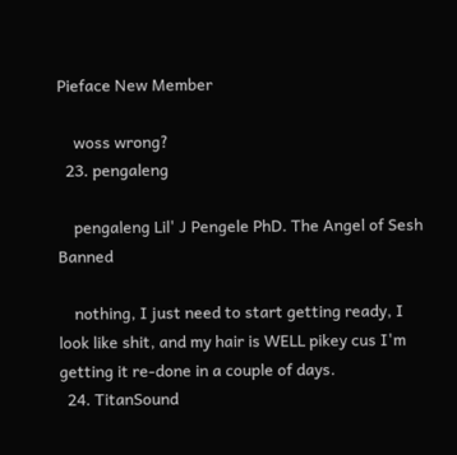Pieface New Member

    woss wrong?
  23. pengaleng

    pengaleng Lil' J Pengele PhD. The Angel of Sesh Banned

    nothing, I just need to start getting ready, I look like shit, and my hair is WELL pikey cus I'm getting it re-done in a couple of days.
  24. TitanSound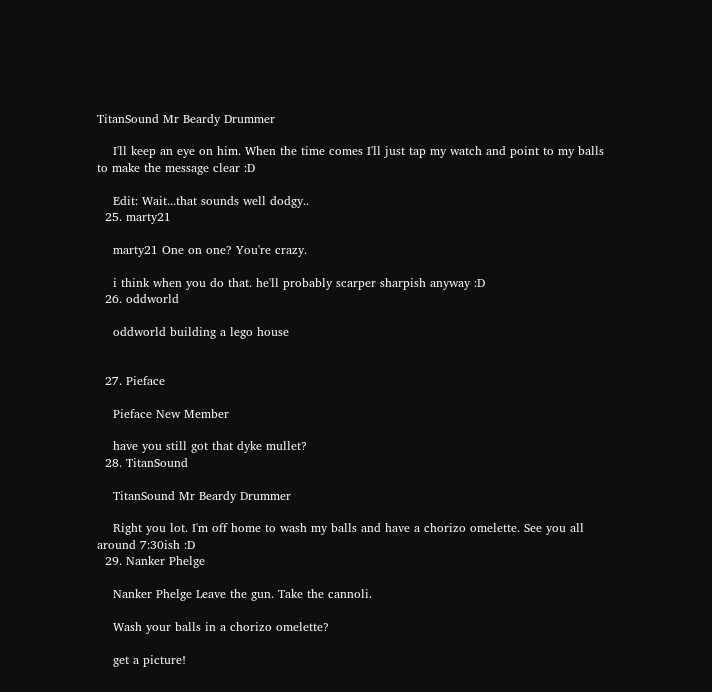TitanSound Mr Beardy Drummer

    I'll keep an eye on him. When the time comes I'll just tap my watch and point to my balls to make the message clear :D

    Edit: Wait...that sounds well dodgy..
  25. marty21

    marty21 One on one? You're crazy.

    i think when you do that. he'll probably scarper sharpish anyway :D
  26. oddworld

    oddworld building a lego house


  27. Pieface

    Pieface New Member

    have you still got that dyke mullet?
  28. TitanSound

    TitanSound Mr Beardy Drummer

    Right you lot. I'm off home to wash my balls and have a chorizo omelette. See you all around 7:30ish :D
  29. Nanker Phelge

    Nanker Phelge Leave the gun. Take the cannoli.

    Wash your balls in a chorizo omelette?

    get a picture!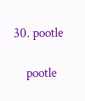30. pootle

    pootle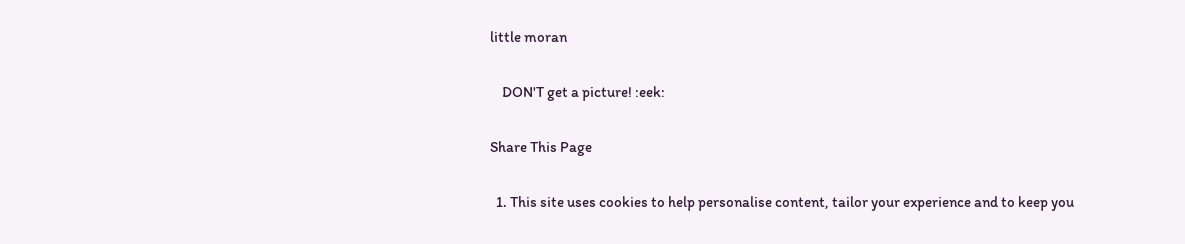little moran

    DON'T get a picture! :eek:

Share This Page

  1. This site uses cookies to help personalise content, tailor your experience and to keep you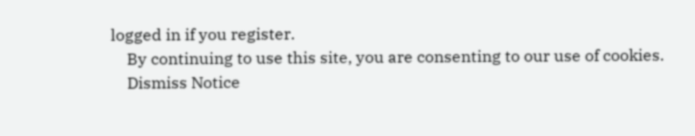logged in if you register.
    By continuing to use this site, you are consenting to our use of cookies.
    Dismiss Notice